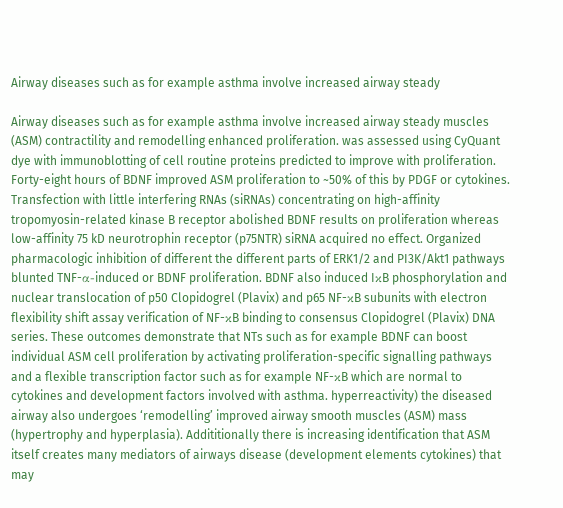Airway diseases such as for example asthma involve increased airway steady

Airway diseases such as for example asthma involve increased airway steady muscles (ASM) contractility and remodelling enhanced proliferation. was assessed using CyQuant dye with immunoblotting of cell routine proteins predicted to improve with proliferation. Forty-eight hours of BDNF improved ASM proliferation to ~50% of this by PDGF or cytokines. Transfection with little interfering RNAs (siRNAs) concentrating on high-affinity tropomyosin-related kinase B receptor abolished BDNF results on proliferation whereas low-affinity 75 kD neurotrophin receptor (p75NTR) siRNA acquired no effect. Organized pharmacologic inhibition of different the different parts of ERK1/2 and PI3K/Akt1 pathways blunted TNF-α-induced or BDNF proliferation. BDNF also induced IκB phosphorylation and nuclear translocation of p50 Clopidogrel (Plavix) and p65 NF-κB subunits with electron flexibility shift assay verification of NF-κB binding to consensus Clopidogrel (Plavix) DNA series. These outcomes demonstrate that NTs such as for example BDNF can boost individual ASM cell proliferation by activating proliferation-specific signalling pathways and a flexible transcription factor such as for example NF-κB which are normal to cytokines and development factors involved with asthma. hyperreactivity) the diseased airway also undergoes ‘remodelling’ improved airway smooth muscles (ASM) mass (hypertrophy and hyperplasia). Addititionally there is increasing identification that ASM itself creates many mediators of airways disease (development elements cytokines) that may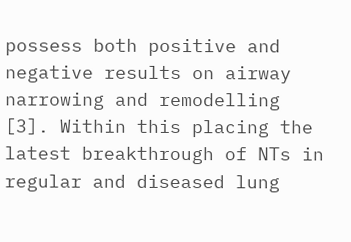possess both positive and negative results on airway narrowing and remodelling [3]. Within this placing the latest breakthrough of NTs in regular and diseased lung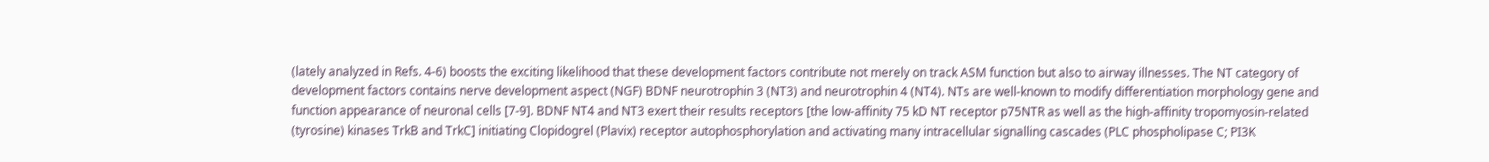(lately analyzed in Refs. 4-6) boosts the exciting likelihood that these development factors contribute not merely on track ASM function but also to airway illnesses. The NT category of development factors contains nerve development aspect (NGF) BDNF neurotrophin 3 (NT3) and neurotrophin 4 (NT4). NTs are well-known to modify differentiation morphology gene and function appearance of neuronal cells [7-9]. BDNF NT4 and NT3 exert their results receptors [the low-affinity 75 kD NT receptor p75NTR as well as the high-affinity tropomyosin-related (tyrosine) kinases TrkB and TrkC] initiating Clopidogrel (Plavix) receptor autophosphorylation and activating many intracellular signalling cascades (PLC phospholipase C; PI3K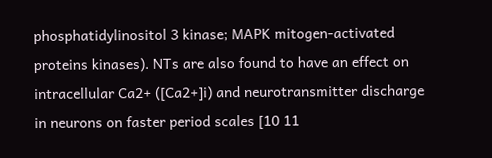phosphatidylinositol 3 kinase; MAPK mitogen-activated proteins kinases). NTs are also found to have an effect on intracellular Ca2+ ([Ca2+]i) and neurotransmitter discharge in neurons on faster period scales [10 11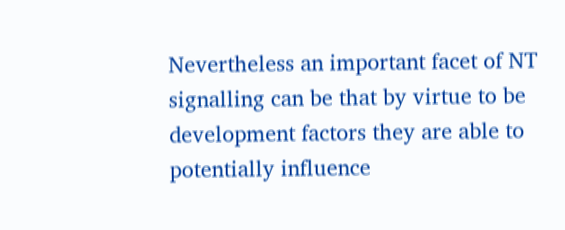Nevertheless an important facet of NT signalling can be that by virtue to be development factors they are able to potentially influence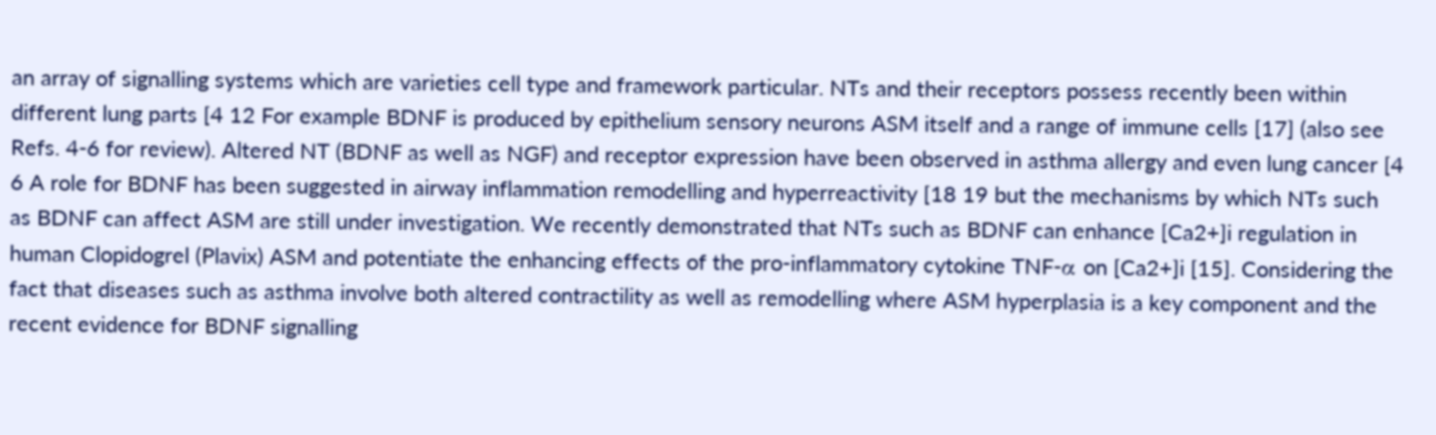an array of signalling systems which are varieties cell type and framework particular. NTs and their receptors possess recently been within different lung parts [4 12 For example BDNF is produced by epithelium sensory neurons ASM itself and a range of immune cells [17] (also see Refs. 4-6 for review). Altered NT (BDNF as well as NGF) and receptor expression have been observed in asthma allergy and even lung cancer [4 6 A role for BDNF has been suggested in airway inflammation remodelling and hyperreactivity [18 19 but the mechanisms by which NTs such as BDNF can affect ASM are still under investigation. We recently demonstrated that NTs such as BDNF can enhance [Ca2+]i regulation in human Clopidogrel (Plavix) ASM and potentiate the enhancing effects of the pro-inflammatory cytokine TNF-α on [Ca2+]i [15]. Considering the fact that diseases such as asthma involve both altered contractility as well as remodelling where ASM hyperplasia is a key component and the recent evidence for BDNF signalling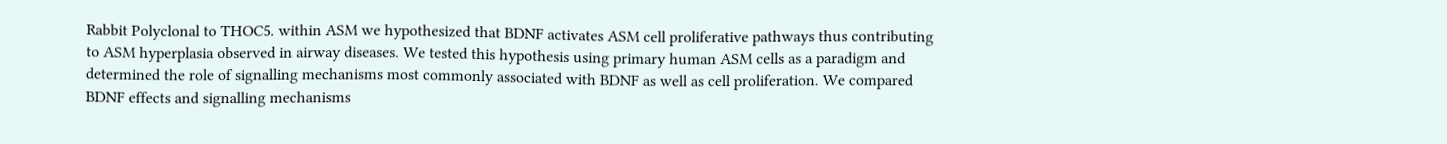Rabbit Polyclonal to THOC5. within ASM we hypothesized that BDNF activates ASM cell proliferative pathways thus contributing to ASM hyperplasia observed in airway diseases. We tested this hypothesis using primary human ASM cells as a paradigm and determined the role of signalling mechanisms most commonly associated with BDNF as well as cell proliferation. We compared BDNF effects and signalling mechanisms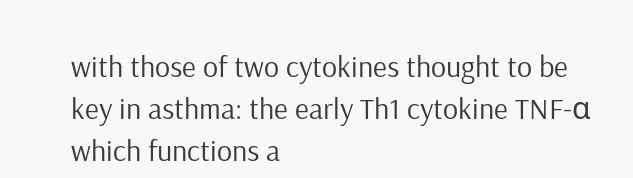with those of two cytokines thought to be key in asthma: the early Th1 cytokine TNF-α which functions a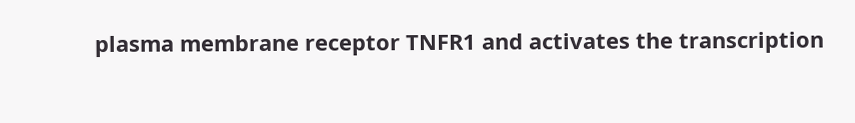plasma membrane receptor TNFR1 and activates the transcription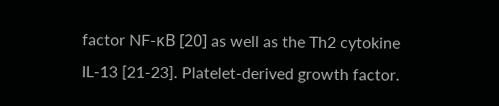factor NF-κB [20] as well as the Th2 cytokine IL-13 [21-23]. Platelet-derived growth factor.